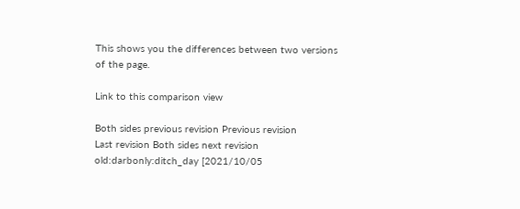This shows you the differences between two versions of the page.

Link to this comparison view

Both sides previous revision Previous revision
Last revision Both sides next revision
old:darbonly:ditch_day [2021/10/05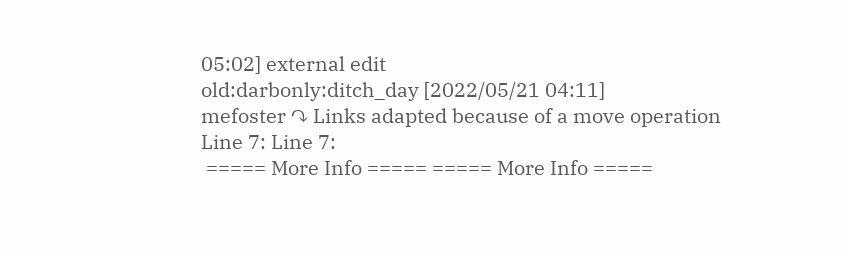05:02] external edit
old:darbonly:ditch_day [2022/05/21 04:11]
mefoster ↷ Links adapted because of a move operation
Line 7: Line 7:
 ===== More Info ===== ===== More Info =====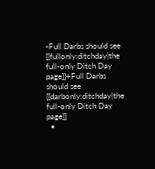-Full Darbs should see [[fullonly:ditchday|the full-only Ditch Day page]]+Full Darbs should see [[darbonly:ditchday|the full-only Ditch Day page]]
  •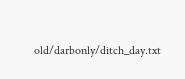old/darbonly/ditch_day.txt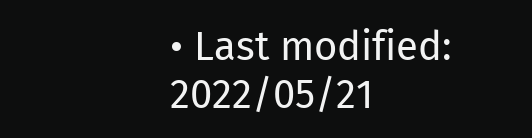• Last modified: 2022/05/21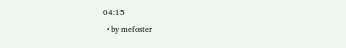04:15
  • by mefoster